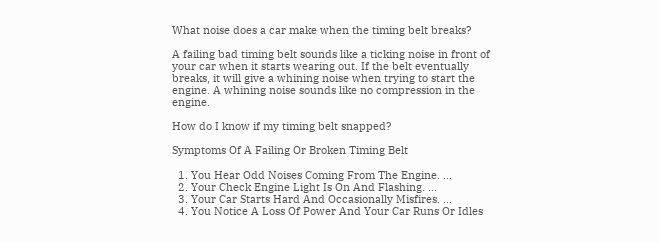What noise does a car make when the timing belt breaks?

A failing bad timing belt sounds like a ticking noise in front of your car when it starts wearing out. If the belt eventually breaks, it will give a whining noise when trying to start the engine. A whining noise sounds like no compression in the engine.

How do I know if my timing belt snapped?

Symptoms Of A Failing Or Broken Timing Belt

  1. You Hear Odd Noises Coming From The Engine. …
  2. Your Check Engine Light Is On And Flashing. …
  3. Your Car Starts Hard And Occasionally Misfires. …
  4. You Notice A Loss Of Power And Your Car Runs Or Idles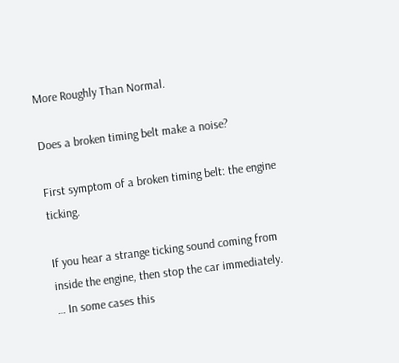More Roughly Than Normal.

Does a broken timing belt make a noise?

First symptom of a broken timing belt: the engine ticking.

If you hear a strange ticking sound coming from inside the engine, then stop the car immediately. … In some cases this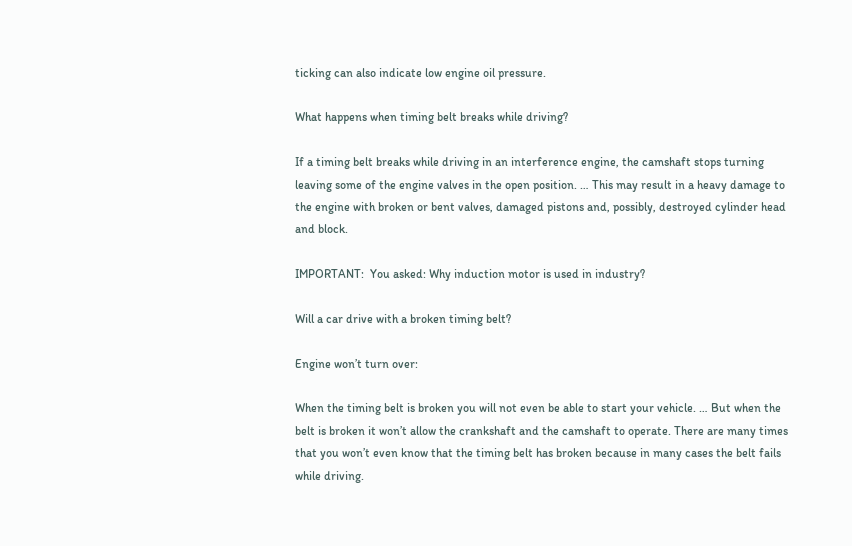ticking can also indicate low engine oil pressure.

What happens when timing belt breaks while driving?

If a timing belt breaks while driving in an interference engine, the camshaft stops turning leaving some of the engine valves in the open position. … This may result in a heavy damage to the engine with broken or bent valves, damaged pistons and, possibly, destroyed cylinder head and block.

IMPORTANT:  You asked: Why induction motor is used in industry?

Will a car drive with a broken timing belt?

Engine won’t turn over:

When the timing belt is broken you will not even be able to start your vehicle. … But when the belt is broken it won’t allow the crankshaft and the camshaft to operate. There are many times that you won’t even know that the timing belt has broken because in many cases the belt fails while driving.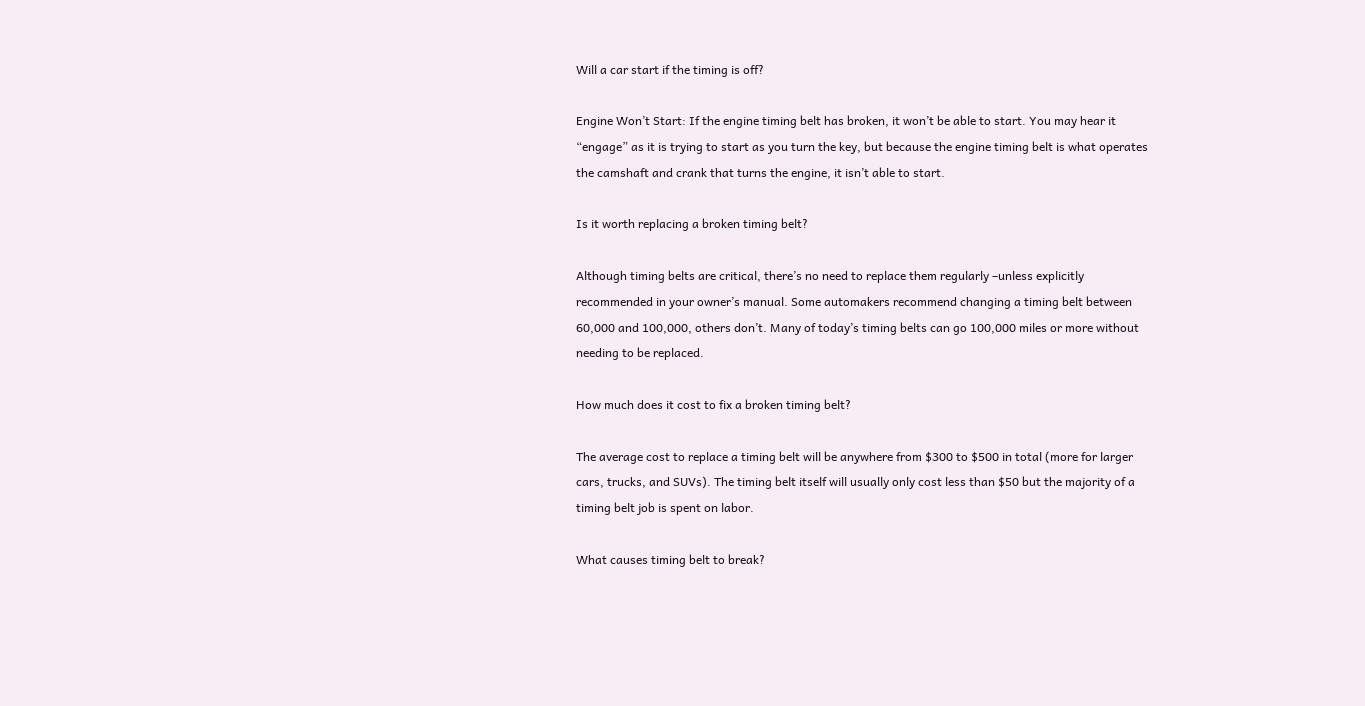Will a car start if the timing is off?

Engine Won’t Start: If the engine timing belt has broken, it won’t be able to start. You may hear it “engage” as it is trying to start as you turn the key, but because the engine timing belt is what operates the camshaft and crank that turns the engine, it isn’t able to start.

Is it worth replacing a broken timing belt?

Although timing belts are critical, there’s no need to replace them regularly –unless explicitly recommended in your owner’s manual. Some automakers recommend changing a timing belt between 60,000 and 100,000, others don’t. Many of today’s timing belts can go 100,000 miles or more without needing to be replaced.

How much does it cost to fix a broken timing belt?

The average cost to replace a timing belt will be anywhere from $300 to $500 in total (more for larger cars, trucks, and SUVs). The timing belt itself will usually only cost less than $50 but the majority of a timing belt job is spent on labor.

What causes timing belt to break?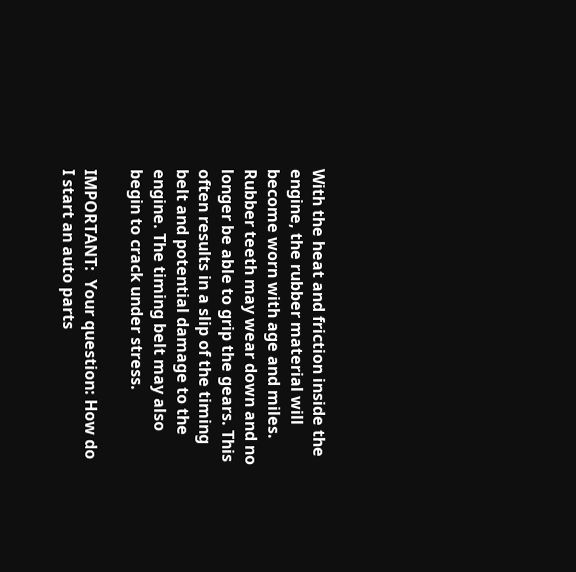With the heat and friction inside the engine, the rubber material will become worn with age and miles. Rubber teeth may wear down and no longer be able to grip the gears. This often results in a slip of the timing belt and potential damage to the engine. The timing belt may also begin to crack under stress.

IMPORTANT:  Your question: How do I start an auto parts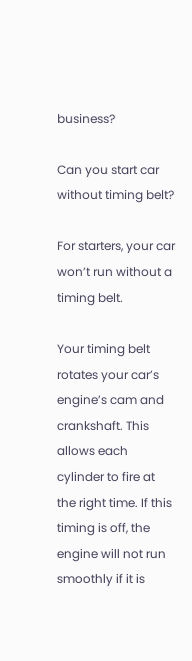business?

Can you start car without timing belt?

For starters, your car won’t run without a timing belt.

Your timing belt rotates your car’s engine’s cam and crankshaft. This allows each cylinder to fire at the right time. If this timing is off, the engine will not run smoothly if it is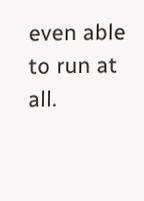even able to run at all.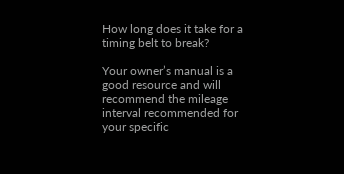How long does it take for a timing belt to break?

Your owner’s manual is a good resource and will recommend the mileage interval recommended for your specific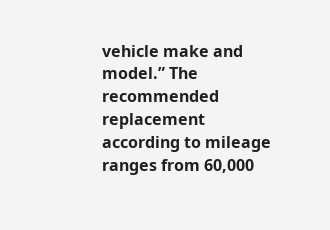vehicle make and model.” The recommended replacement according to mileage ranges from 60,000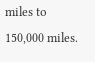miles to 150,000 miles.